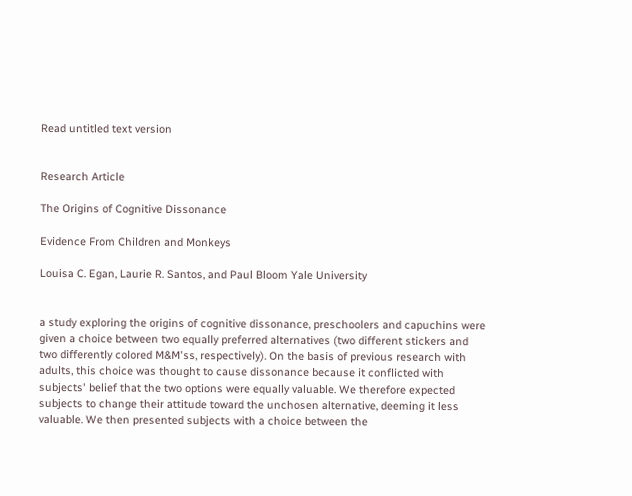Read untitled text version


Research Article

The Origins of Cognitive Dissonance

Evidence From Children and Monkeys

Louisa C. Egan, Laurie R. Santos, and Paul Bloom Yale University


a study exploring the origins of cognitive dissonance, preschoolers and capuchins were given a choice between two equally preferred alternatives (two different stickers and two differently colored M&M'ss, respectively). On the basis of previous research with adults, this choice was thought to cause dissonance because it conflicted with subjects' belief that the two options were equally valuable. We therefore expected subjects to change their attitude toward the unchosen alternative, deeming it less valuable. We then presented subjects with a choice between the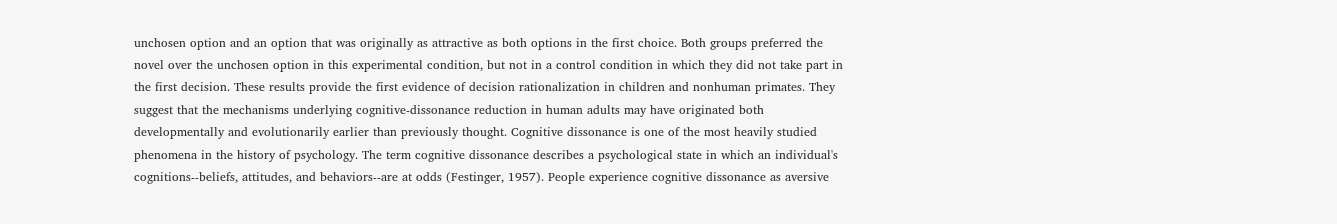unchosen option and an option that was originally as attractive as both options in the first choice. Both groups preferred the novel over the unchosen option in this experimental condition, but not in a control condition in which they did not take part in the first decision. These results provide the first evidence of decision rationalization in children and nonhuman primates. They suggest that the mechanisms underlying cognitive-dissonance reduction in human adults may have originated both developmentally and evolutionarily earlier than previously thought. Cognitive dissonance is one of the most heavily studied phenomena in the history of psychology. The term cognitive dissonance describes a psychological state in which an individual's cognitions--beliefs, attitudes, and behaviors--are at odds (Festinger, 1957). People experience cognitive dissonance as aversive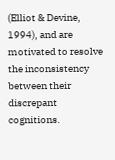(Elliot & Devine, 1994), and are motivated to resolve the inconsistency between their discrepant cognitions.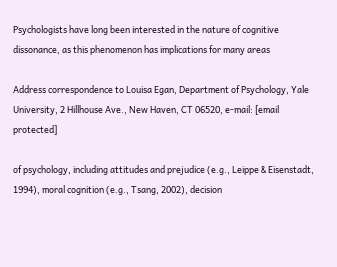Psychologists have long been interested in the nature of cognitive dissonance, as this phenomenon has implications for many areas

Address correspondence to Louisa Egan, Department of Psychology, Yale University, 2 Hillhouse Ave., New Haven, CT 06520, e-mail: [email protected]

of psychology, including attitudes and prejudice (e.g., Leippe & Eisenstadt, 1994), moral cognition (e.g., Tsang, 2002), decision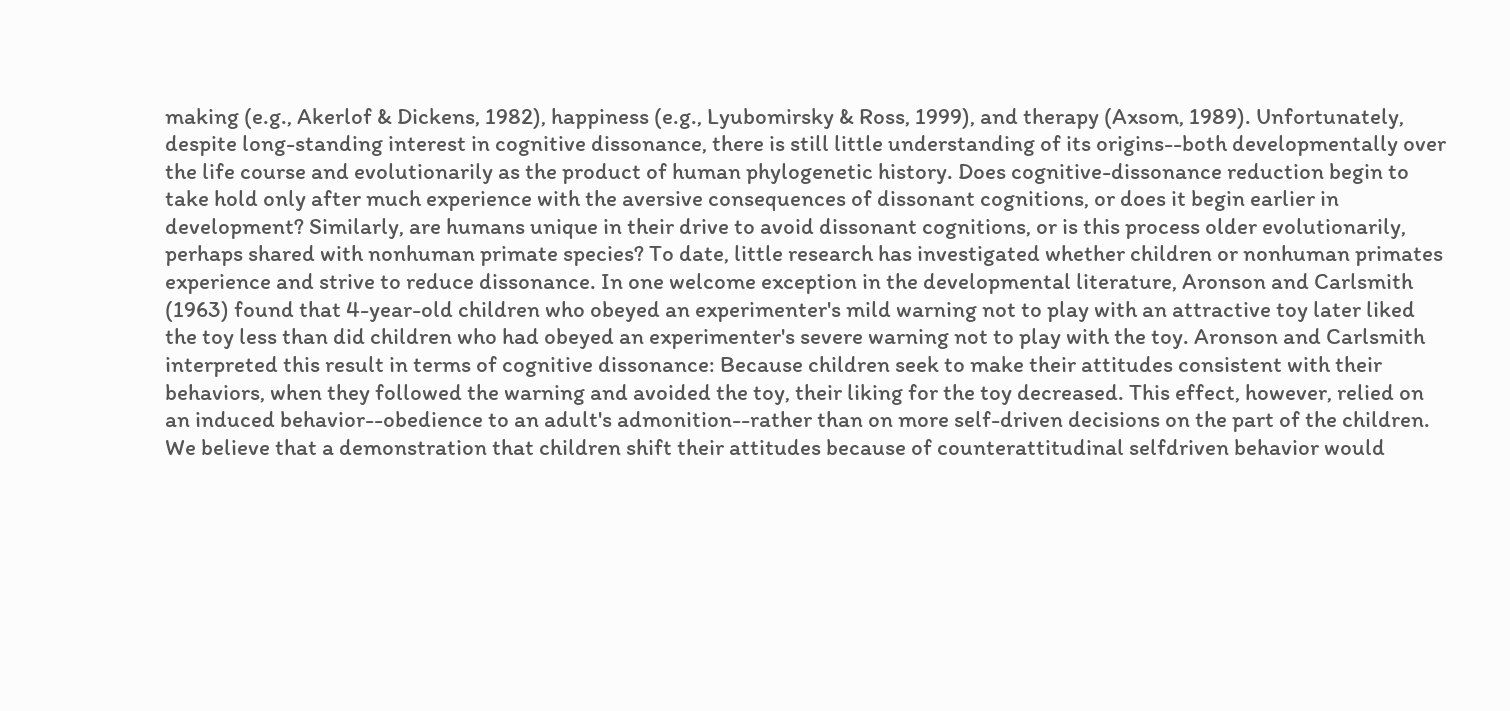making (e.g., Akerlof & Dickens, 1982), happiness (e.g., Lyubomirsky & Ross, 1999), and therapy (Axsom, 1989). Unfortunately, despite long-standing interest in cognitive dissonance, there is still little understanding of its origins--both developmentally over the life course and evolutionarily as the product of human phylogenetic history. Does cognitive-dissonance reduction begin to take hold only after much experience with the aversive consequences of dissonant cognitions, or does it begin earlier in development? Similarly, are humans unique in their drive to avoid dissonant cognitions, or is this process older evolutionarily, perhaps shared with nonhuman primate species? To date, little research has investigated whether children or nonhuman primates experience and strive to reduce dissonance. In one welcome exception in the developmental literature, Aronson and Carlsmith (1963) found that 4-year-old children who obeyed an experimenter's mild warning not to play with an attractive toy later liked the toy less than did children who had obeyed an experimenter's severe warning not to play with the toy. Aronson and Carlsmith interpreted this result in terms of cognitive dissonance: Because children seek to make their attitudes consistent with their behaviors, when they followed the warning and avoided the toy, their liking for the toy decreased. This effect, however, relied on an induced behavior--obedience to an adult's admonition--rather than on more self-driven decisions on the part of the children. We believe that a demonstration that children shift their attitudes because of counterattitudinal selfdriven behavior would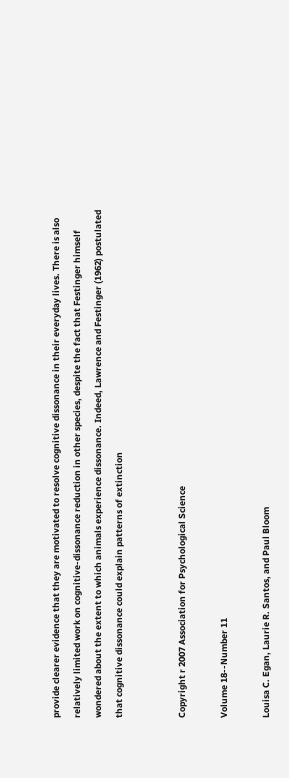provide clearer evidence that they are motivated to resolve cognitive dissonance in their everyday lives. There is also relatively limited work on cognitive-dissonance reduction in other species, despite the fact that Festinger himself wondered about the extent to which animals experience dissonance. Indeed, Lawrence and Festinger (1962) postulated that cognitive dissonance could explain patterns of extinction


Copyright r 2007 Association for Psychological Science

Volume 18--Number 11

Louisa C. Egan, Laurie R. Santos, and Paul Bloom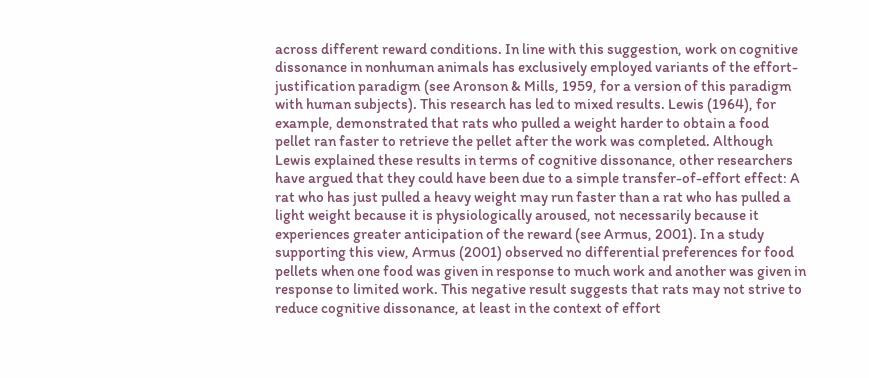across different reward conditions. In line with this suggestion, work on cognitive dissonance in nonhuman animals has exclusively employed variants of the effort-justification paradigm (see Aronson & Mills, 1959, for a version of this paradigm with human subjects). This research has led to mixed results. Lewis (1964), for example, demonstrated that rats who pulled a weight harder to obtain a food pellet ran faster to retrieve the pellet after the work was completed. Although Lewis explained these results in terms of cognitive dissonance, other researchers have argued that they could have been due to a simple transfer-of-effort effect: A rat who has just pulled a heavy weight may run faster than a rat who has pulled a light weight because it is physiologically aroused, not necessarily because it experiences greater anticipation of the reward (see Armus, 2001). In a study supporting this view, Armus (2001) observed no differential preferences for food pellets when one food was given in response to much work and another was given in response to limited work. This negative result suggests that rats may not strive to reduce cognitive dissonance, at least in the context of effort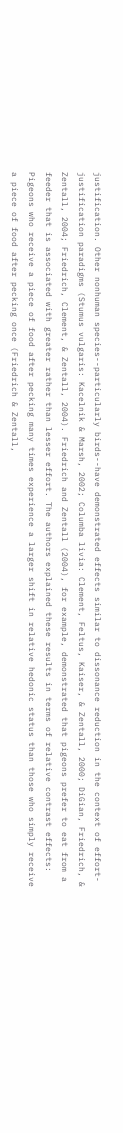justification. Other nonhuman species--particularly birds--have demonstrated effects similar to dissonance reduction in the context of effort-justification paradigms (Stumus vulgaris: Kacelnik & Marsh, 2002; Columba livia: Clement, Feltus, Kaiser, & Zentall, 2000; DiGian, Friedrich, & Zentall, 2004; Friedrich, Clement, & Zentall, 2004). Friedrich and Zentall (2004), for example, demonstrated that pigeons prefer to eat from a feeder that is associated with greater rather than lesser effort. The authors explained these results in terms of relative contrast effects: Pigeons who receive a piece of food after pecking many times experience a larger shift in relative hedonic status than those who simply receive a piece of food after pecking once (Friedrich & Zentall,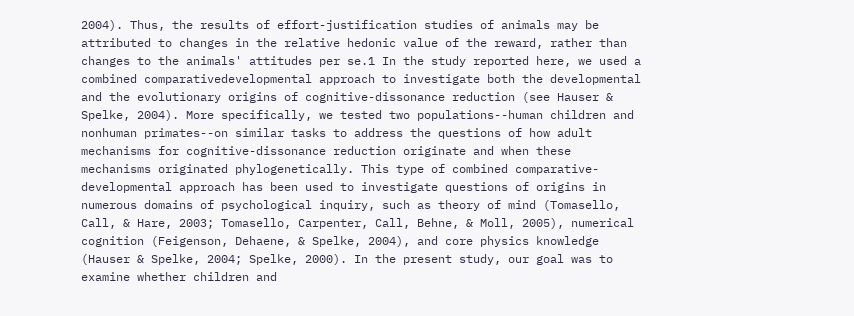2004). Thus, the results of effort-justification studies of animals may be attributed to changes in the relative hedonic value of the reward, rather than changes to the animals' attitudes per se.1 In the study reported here, we used a combined comparativedevelopmental approach to investigate both the developmental and the evolutionary origins of cognitive-dissonance reduction (see Hauser & Spelke, 2004). More specifically, we tested two populations--human children and nonhuman primates--on similar tasks to address the questions of how adult mechanisms for cognitive-dissonance reduction originate and when these mechanisms originated phylogenetically. This type of combined comparative-developmental approach has been used to investigate questions of origins in numerous domains of psychological inquiry, such as theory of mind (Tomasello, Call, & Hare, 2003; Tomasello, Carpenter, Call, Behne, & Moll, 2005), numerical cognition (Feigenson, Dehaene, & Spelke, 2004), and core physics knowledge (Hauser & Spelke, 2004; Spelke, 2000). In the present study, our goal was to examine whether children and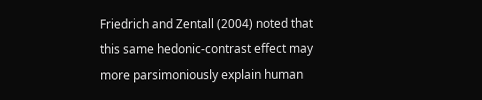Friedrich and Zentall (2004) noted that this same hedonic-contrast effect may more parsimoniously explain human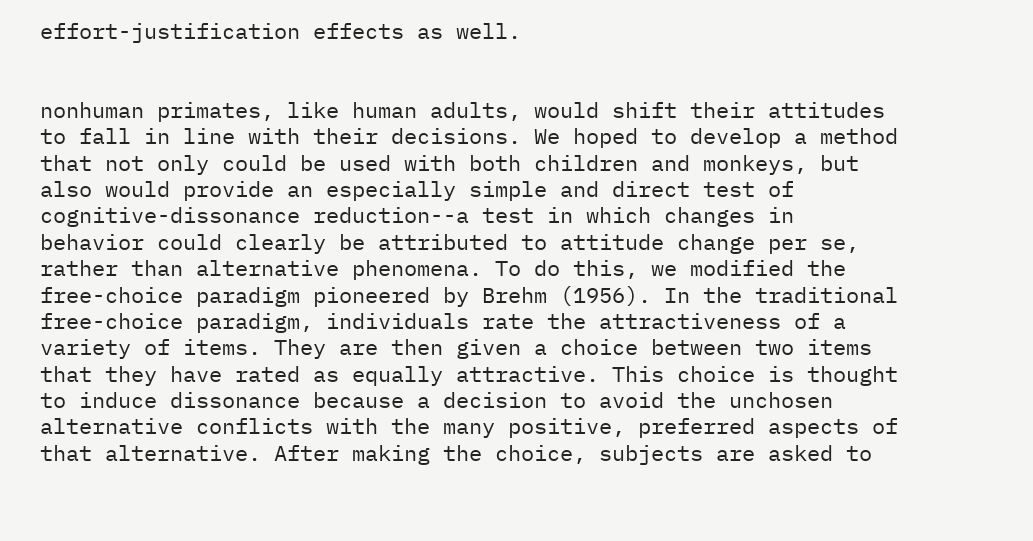effort-justification effects as well.


nonhuman primates, like human adults, would shift their attitudes to fall in line with their decisions. We hoped to develop a method that not only could be used with both children and monkeys, but also would provide an especially simple and direct test of cognitive-dissonance reduction--a test in which changes in behavior could clearly be attributed to attitude change per se, rather than alternative phenomena. To do this, we modified the free-choice paradigm pioneered by Brehm (1956). In the traditional free-choice paradigm, individuals rate the attractiveness of a variety of items. They are then given a choice between two items that they have rated as equally attractive. This choice is thought to induce dissonance because a decision to avoid the unchosen alternative conflicts with the many positive, preferred aspects of that alternative. After making the choice, subjects are asked to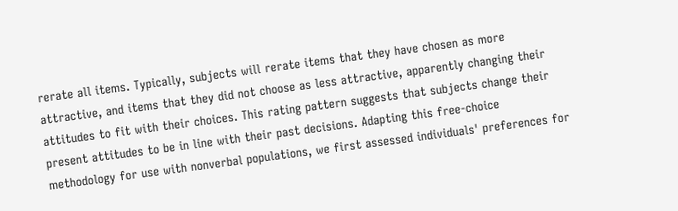rerate all items. Typically, subjects will rerate items that they have chosen as more attractive, and items that they did not choose as less attractive, apparently changing their attitudes to fit with their choices. This rating pattern suggests that subjects change their present attitudes to be in line with their past decisions. Adapting this free-choice methodology for use with nonverbal populations, we first assessed individuals' preferences for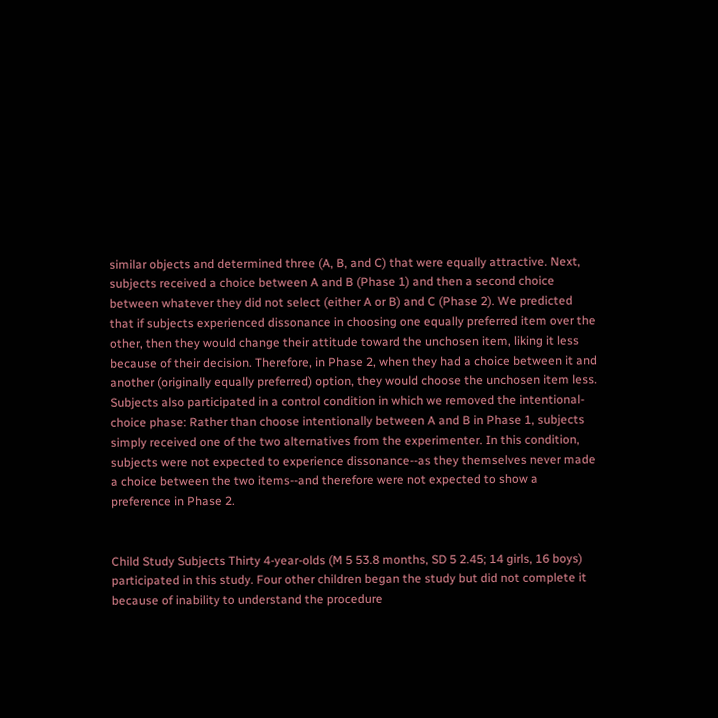similar objects and determined three (A, B, and C) that were equally attractive. Next, subjects received a choice between A and B (Phase 1) and then a second choice between whatever they did not select (either A or B) and C (Phase 2). We predicted that if subjects experienced dissonance in choosing one equally preferred item over the other, then they would change their attitude toward the unchosen item, liking it less because of their decision. Therefore, in Phase 2, when they had a choice between it and another (originally equally preferred) option, they would choose the unchosen item less. Subjects also participated in a control condition in which we removed the intentional-choice phase: Rather than choose intentionally between A and B in Phase 1, subjects simply received one of the two alternatives from the experimenter. In this condition, subjects were not expected to experience dissonance--as they themselves never made a choice between the two items--and therefore were not expected to show a preference in Phase 2.


Child Study Subjects Thirty 4-year-olds (M 5 53.8 months, SD 5 2.45; 14 girls, 16 boys) participated in this study. Four other children began the study but did not complete it because of inability to understand the procedure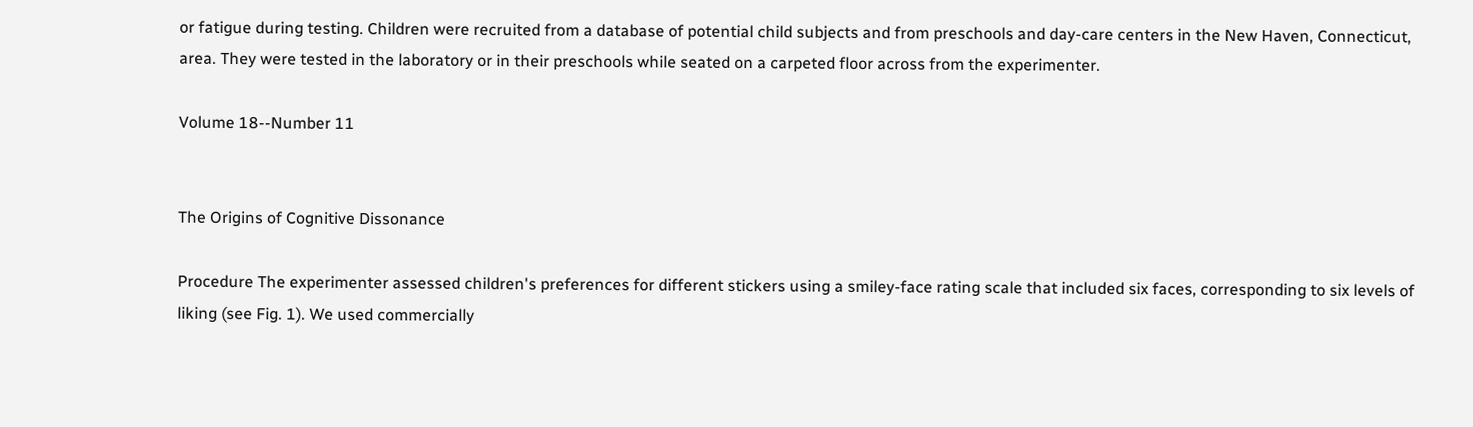or fatigue during testing. Children were recruited from a database of potential child subjects and from preschools and day-care centers in the New Haven, Connecticut, area. They were tested in the laboratory or in their preschools while seated on a carpeted floor across from the experimenter.

Volume 18--Number 11


The Origins of Cognitive Dissonance

Procedure The experimenter assessed children's preferences for different stickers using a smiley-face rating scale that included six faces, corresponding to six levels of liking (see Fig. 1). We used commercially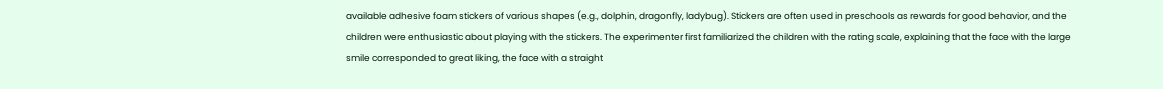available adhesive foam stickers of various shapes (e.g., dolphin, dragonfly, ladybug). Stickers are often used in preschools as rewards for good behavior, and the children were enthusiastic about playing with the stickers. The experimenter first familiarized the children with the rating scale, explaining that the face with the large smile corresponded to great liking, the face with a straight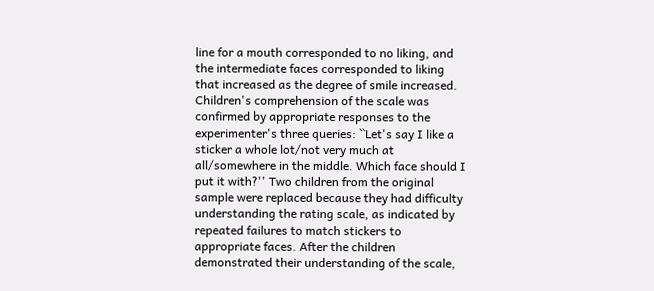line for a mouth corresponded to no liking, and the intermediate faces corresponded to liking that increased as the degree of smile increased. Children's comprehension of the scale was confirmed by appropriate responses to the experimenter's three queries: ``Let's say I like a sticker a whole lot/not very much at all/somewhere in the middle. Which face should I put it with?'' Two children from the original sample were replaced because they had difficulty understanding the rating scale, as indicated by repeated failures to match stickers to appropriate faces. After the children demonstrated their understanding of the scale,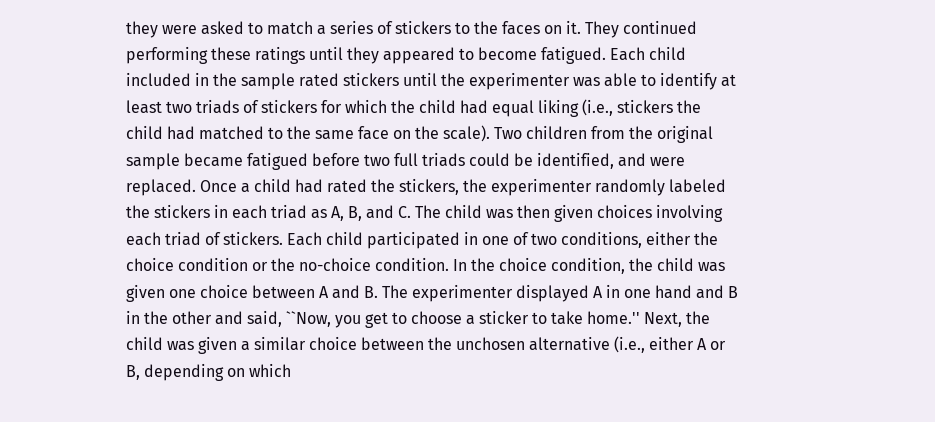they were asked to match a series of stickers to the faces on it. They continued performing these ratings until they appeared to become fatigued. Each child included in the sample rated stickers until the experimenter was able to identify at least two triads of stickers for which the child had equal liking (i.e., stickers the child had matched to the same face on the scale). Two children from the original sample became fatigued before two full triads could be identified, and were replaced. Once a child had rated the stickers, the experimenter randomly labeled the stickers in each triad as A, B, and C. The child was then given choices involving each triad of stickers. Each child participated in one of two conditions, either the choice condition or the no-choice condition. In the choice condition, the child was given one choice between A and B. The experimenter displayed A in one hand and B in the other and said, ``Now, you get to choose a sticker to take home.'' Next, the child was given a similar choice between the unchosen alternative (i.e., either A or B, depending on which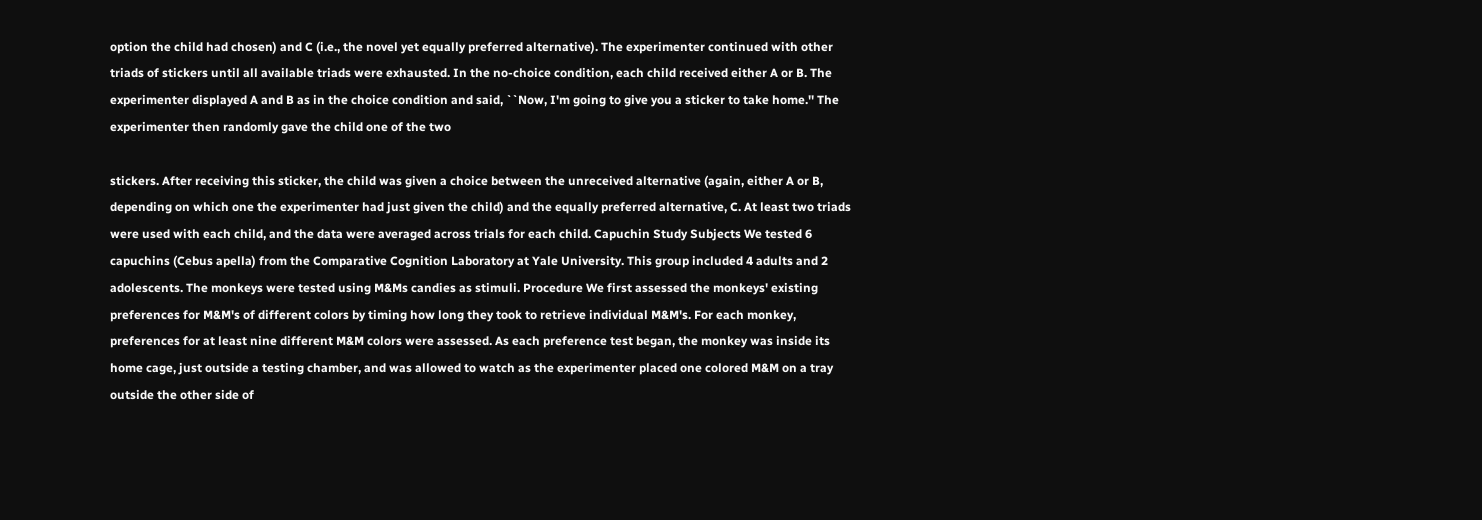option the child had chosen) and C (i.e., the novel yet equally preferred alternative). The experimenter continued with other triads of stickers until all available triads were exhausted. In the no-choice condition, each child received either A or B. The experimenter displayed A and B as in the choice condition and said, ``Now, I'm going to give you a sticker to take home.'' The experimenter then randomly gave the child one of the two

stickers. After receiving this sticker, the child was given a choice between the unreceived alternative (again, either A or B, depending on which one the experimenter had just given the child) and the equally preferred alternative, C. At least two triads were used with each child, and the data were averaged across trials for each child. Capuchin Study Subjects We tested 6 capuchins (Cebus apella) from the Comparative Cognition Laboratory at Yale University. This group included 4 adults and 2 adolescents. The monkeys were tested using M&Ms candies as stimuli. Procedure We first assessed the monkeys' existing preferences for M&M's of different colors by timing how long they took to retrieve individual M&M's. For each monkey, preferences for at least nine different M&M colors were assessed. As each preference test began, the monkey was inside its home cage, just outside a testing chamber, and was allowed to watch as the experimenter placed one colored M&M on a tray outside the other side of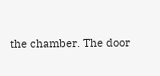the chamber. The door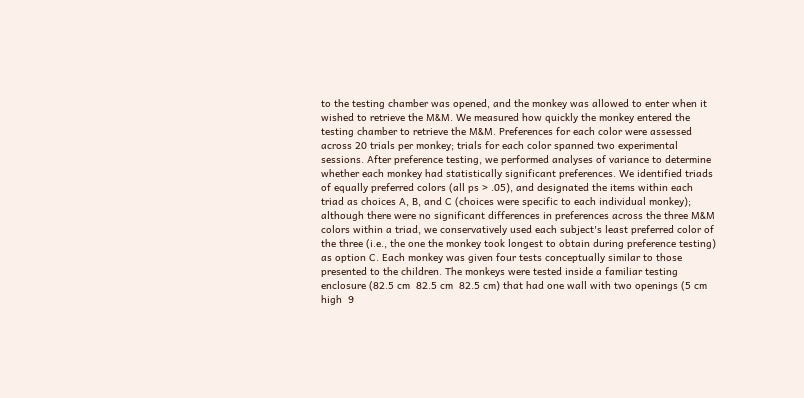to the testing chamber was opened, and the monkey was allowed to enter when it wished to retrieve the M&M. We measured how quickly the monkey entered the testing chamber to retrieve the M&M. Preferences for each color were assessed across 20 trials per monkey; trials for each color spanned two experimental sessions. After preference testing, we performed analyses of variance to determine whether each monkey had statistically significant preferences. We identified triads of equally preferred colors (all ps > .05), and designated the items within each triad as choices A, B, and C (choices were specific to each individual monkey); although there were no significant differences in preferences across the three M&M colors within a triad, we conservatively used each subject's least preferred color of the three (i.e., the one the monkey took longest to obtain during preference testing) as option C. Each monkey was given four tests conceptually similar to those presented to the children. The monkeys were tested inside a familiar testing enclosure (82.5 cm  82.5 cm  82.5 cm) that had one wall with two openings (5 cm high  9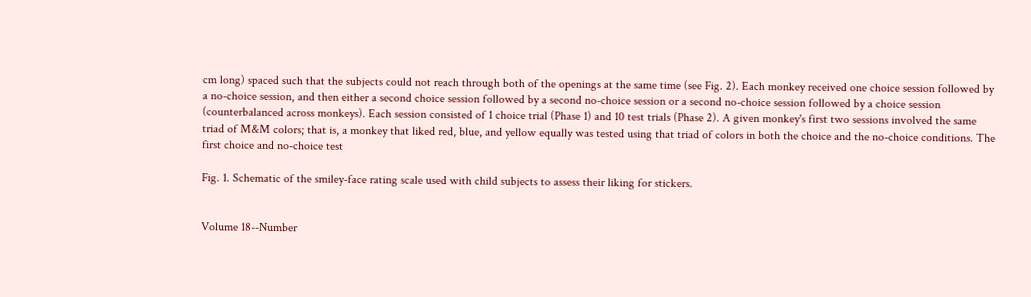cm long) spaced such that the subjects could not reach through both of the openings at the same time (see Fig. 2). Each monkey received one choice session followed by a no-choice session, and then either a second choice session followed by a second no-choice session or a second no-choice session followed by a choice session (counterbalanced across monkeys). Each session consisted of 1 choice trial (Phase 1) and 10 test trials (Phase 2). A given monkey's first two sessions involved the same triad of M&M colors; that is, a monkey that liked red, blue, and yellow equally was tested using that triad of colors in both the choice and the no-choice conditions. The first choice and no-choice test

Fig. 1. Schematic of the smiley-face rating scale used with child subjects to assess their liking for stickers.


Volume 18--Number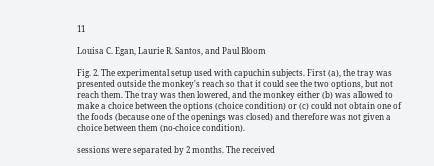11

Louisa C. Egan, Laurie R. Santos, and Paul Bloom

Fig. 2. The experimental setup used with capuchin subjects. First (a), the tray was presented outside the monkey's reach so that it could see the two options, but not reach them. The tray was then lowered, and the monkey either (b) was allowed to make a choice between the options (choice condition) or (c) could not obtain one of the foods (because one of the openings was closed) and therefore was not given a choice between them (no-choice condition).

sessions were separated by 2 months. The received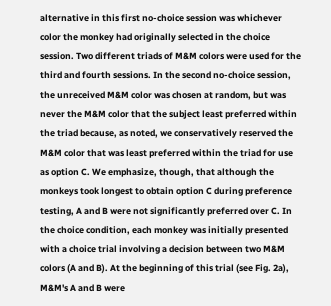alternative in this first no-choice session was whichever color the monkey had originally selected in the choice session. Two different triads of M&M colors were used for the third and fourth sessions. In the second no-choice session, the unreceived M&M color was chosen at random, but was never the M&M color that the subject least preferred within the triad because, as noted, we conservatively reserved the M&M color that was least preferred within the triad for use as option C. We emphasize, though, that although the monkeys took longest to obtain option C during preference testing, A and B were not significantly preferred over C. In the choice condition, each monkey was initially presented with a choice trial involving a decision between two M&M colors (A and B). At the beginning of this trial (see Fig. 2a), M&M's A and B were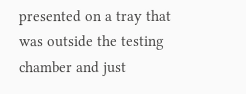presented on a tray that was outside the testing chamber and just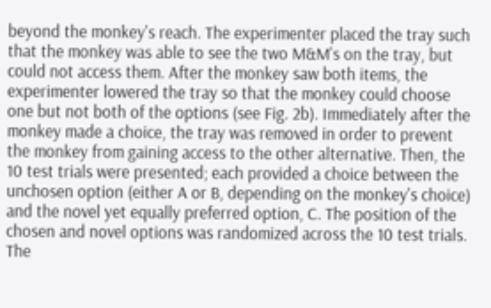beyond the monkey's reach. The experimenter placed the tray such that the monkey was able to see the two M&M's on the tray, but could not access them. After the monkey saw both items, the experimenter lowered the tray so that the monkey could choose one but not both of the options (see Fig. 2b). Immediately after the monkey made a choice, the tray was removed in order to prevent the monkey from gaining access to the other alternative. Then, the 10 test trials were presented; each provided a choice between the unchosen option (either A or B, depending on the monkey's choice) and the novel yet equally preferred option, C. The position of the chosen and novel options was randomized across the 10 test trials. The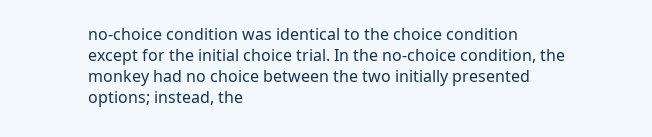no-choice condition was identical to the choice condition except for the initial choice trial. In the no-choice condition, the monkey had no choice between the two initially presented options; instead, the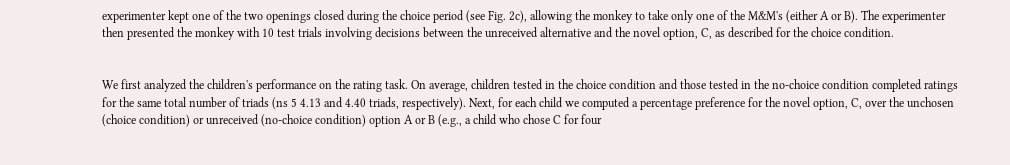experimenter kept one of the two openings closed during the choice period (see Fig. 2c), allowing the monkey to take only one of the M&M's (either A or B). The experimenter then presented the monkey with 10 test trials involving decisions between the unreceived alternative and the novel option, C, as described for the choice condition.


We first analyzed the children's performance on the rating task. On average, children tested in the choice condition and those tested in the no-choice condition completed ratings for the same total number of triads (ns 5 4.13 and 4.40 triads, respectively). Next, for each child we computed a percentage preference for the novel option, C, over the unchosen (choice condition) or unreceived (no-choice condition) option A or B (e.g., a child who chose C for four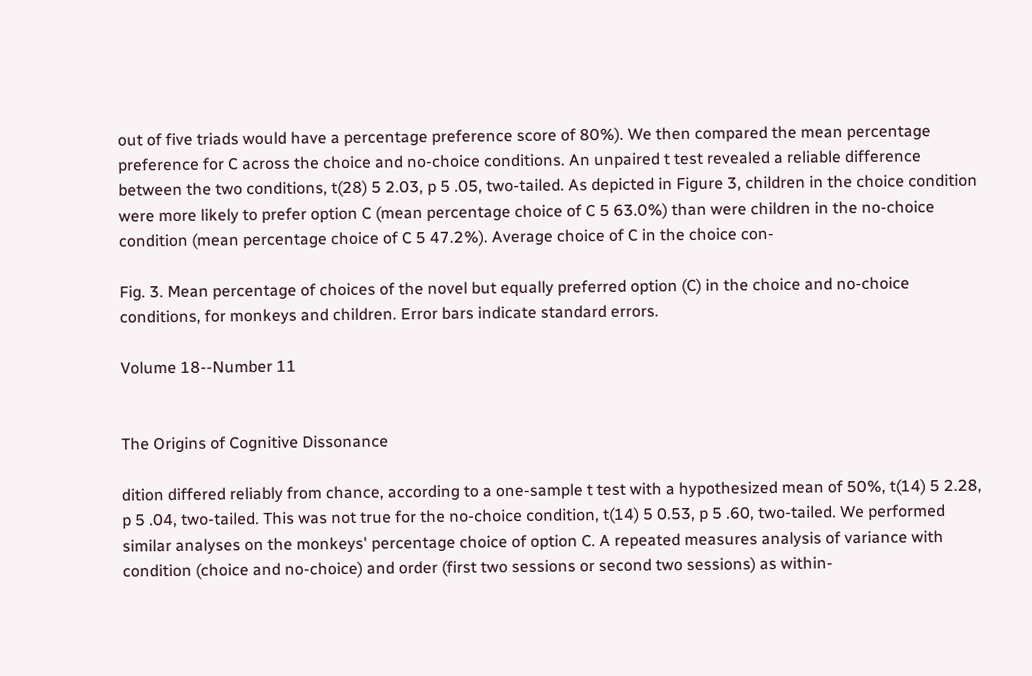out of five triads would have a percentage preference score of 80%). We then compared the mean percentage preference for C across the choice and no-choice conditions. An unpaired t test revealed a reliable difference between the two conditions, t(28) 5 2.03, p 5 .05, two-tailed. As depicted in Figure 3, children in the choice condition were more likely to prefer option C (mean percentage choice of C 5 63.0%) than were children in the no-choice condition (mean percentage choice of C 5 47.2%). Average choice of C in the choice con-

Fig. 3. Mean percentage of choices of the novel but equally preferred option (C) in the choice and no-choice conditions, for monkeys and children. Error bars indicate standard errors.

Volume 18--Number 11


The Origins of Cognitive Dissonance

dition differed reliably from chance, according to a one-sample t test with a hypothesized mean of 50%, t(14) 5 2.28, p 5 .04, two-tailed. This was not true for the no-choice condition, t(14) 5 0.53, p 5 .60, two-tailed. We performed similar analyses on the monkeys' percentage choice of option C. A repeated measures analysis of variance with condition (choice and no-choice) and order (first two sessions or second two sessions) as within-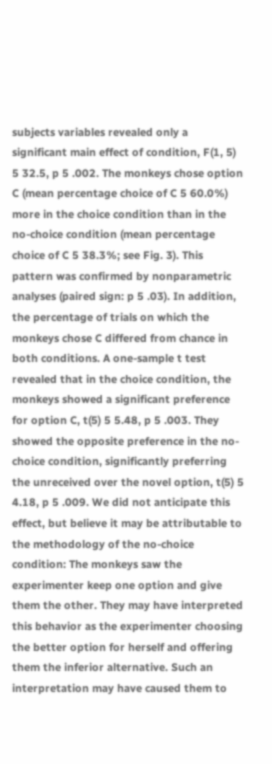subjects variables revealed only a significant main effect of condition, F(1, 5) 5 32.5, p 5 .002. The monkeys chose option C (mean percentage choice of C 5 60.0%) more in the choice condition than in the no-choice condition (mean percentage choice of C 5 38.3%; see Fig. 3). This pattern was confirmed by nonparametric analyses (paired sign: p 5 .03). In addition, the percentage of trials on which the monkeys chose C differed from chance in both conditions. A one-sample t test revealed that in the choice condition, the monkeys showed a significant preference for option C, t(5) 5 5.48, p 5 .003. They showed the opposite preference in the no-choice condition, significantly preferring the unreceived over the novel option, t(5) 5 4.18, p 5 .009. We did not anticipate this effect, but believe it may be attributable to the methodology of the no-choice condition: The monkeys saw the experimenter keep one option and give them the other. They may have interpreted this behavior as the experimenter choosing the better option for herself and offering them the inferior alternative. Such an interpretation may have caused them to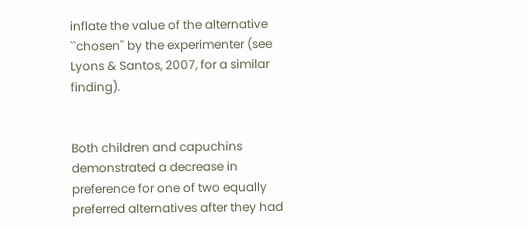inflate the value of the alternative ``chosen'' by the experimenter (see Lyons & Santos, 2007, for a similar finding).


Both children and capuchins demonstrated a decrease in preference for one of two equally preferred alternatives after they had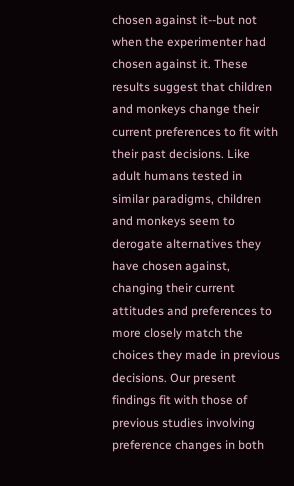chosen against it--but not when the experimenter had chosen against it. These results suggest that children and monkeys change their current preferences to fit with their past decisions. Like adult humans tested in similar paradigms, children and monkeys seem to derogate alternatives they have chosen against, changing their current attitudes and preferences to more closely match the choices they made in previous decisions. Our present findings fit with those of previous studies involving preference changes in both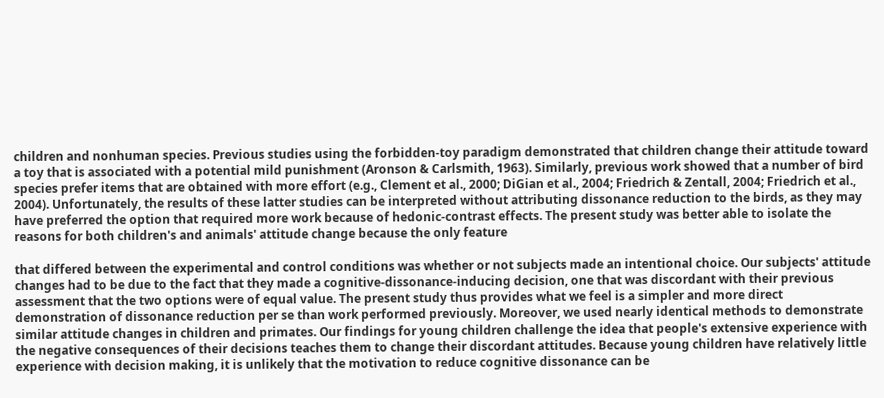children and nonhuman species. Previous studies using the forbidden-toy paradigm demonstrated that children change their attitude toward a toy that is associated with a potential mild punishment (Aronson & Carlsmith, 1963). Similarly, previous work showed that a number of bird species prefer items that are obtained with more effort (e.g., Clement et al., 2000; DiGian et al., 2004; Friedrich & Zentall, 2004; Friedrich et al., 2004). Unfortunately, the results of these latter studies can be interpreted without attributing dissonance reduction to the birds, as they may have preferred the option that required more work because of hedonic-contrast effects. The present study was better able to isolate the reasons for both children's and animals' attitude change because the only feature

that differed between the experimental and control conditions was whether or not subjects made an intentional choice. Our subjects' attitude changes had to be due to the fact that they made a cognitive-dissonance-inducing decision, one that was discordant with their previous assessment that the two options were of equal value. The present study thus provides what we feel is a simpler and more direct demonstration of dissonance reduction per se than work performed previously. Moreover, we used nearly identical methods to demonstrate similar attitude changes in children and primates. Our findings for young children challenge the idea that people's extensive experience with the negative consequences of their decisions teaches them to change their discordant attitudes. Because young children have relatively little experience with decision making, it is unlikely that the motivation to reduce cognitive dissonance can be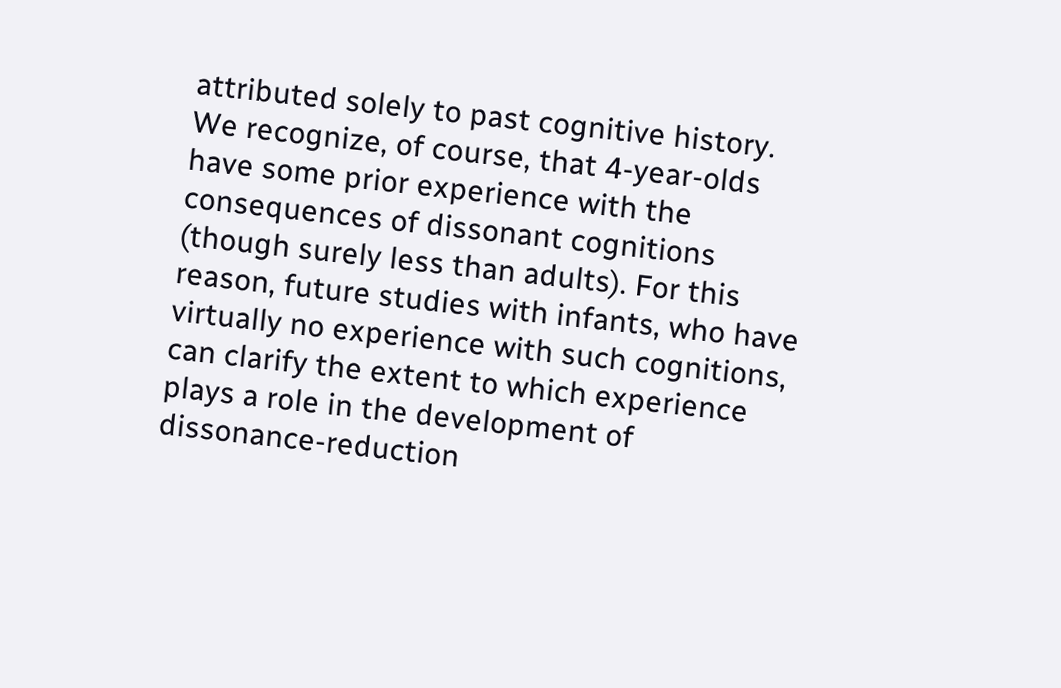attributed solely to past cognitive history. We recognize, of course, that 4-year-olds have some prior experience with the consequences of dissonant cognitions (though surely less than adults). For this reason, future studies with infants, who have virtually no experience with such cognitions, can clarify the extent to which experience plays a role in the development of dissonance-reduction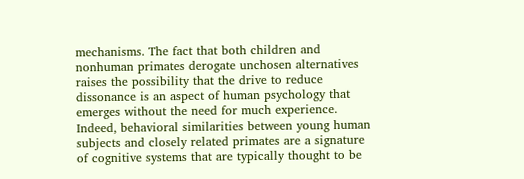mechanisms. The fact that both children and nonhuman primates derogate unchosen alternatives raises the possibility that the drive to reduce dissonance is an aspect of human psychology that emerges without the need for much experience. Indeed, behavioral similarities between young human subjects and closely related primates are a signature of cognitive systems that are typically thought to be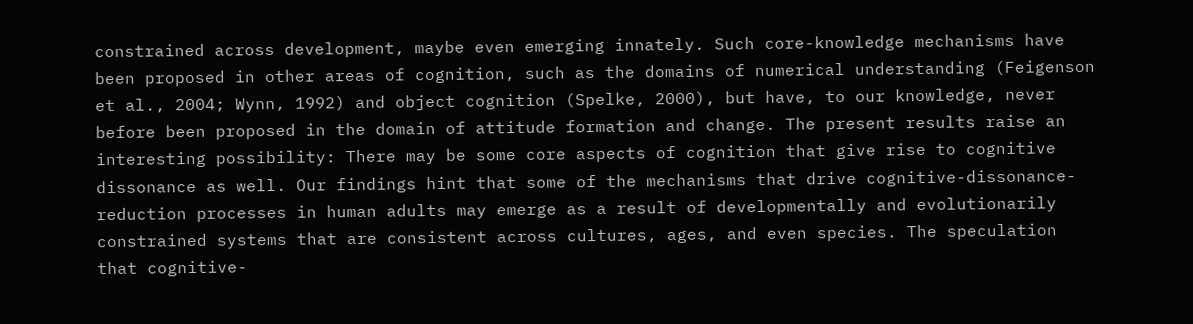constrained across development, maybe even emerging innately. Such core-knowledge mechanisms have been proposed in other areas of cognition, such as the domains of numerical understanding (Feigenson et al., 2004; Wynn, 1992) and object cognition (Spelke, 2000), but have, to our knowledge, never before been proposed in the domain of attitude formation and change. The present results raise an interesting possibility: There may be some core aspects of cognition that give rise to cognitive dissonance as well. Our findings hint that some of the mechanisms that drive cognitive-dissonance-reduction processes in human adults may emerge as a result of developmentally and evolutionarily constrained systems that are consistent across cultures, ages, and even species. The speculation that cognitive-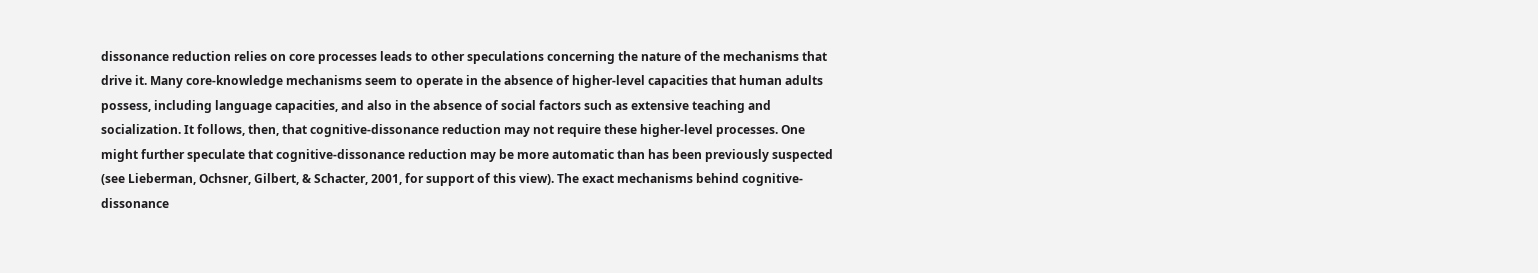dissonance reduction relies on core processes leads to other speculations concerning the nature of the mechanisms that drive it. Many core-knowledge mechanisms seem to operate in the absence of higher-level capacities that human adults possess, including language capacities, and also in the absence of social factors such as extensive teaching and socialization. It follows, then, that cognitive-dissonance reduction may not require these higher-level processes. One might further speculate that cognitive-dissonance reduction may be more automatic than has been previously suspected (see Lieberman, Ochsner, Gilbert, & Schacter, 2001, for support of this view). The exact mechanisms behind cognitive-dissonance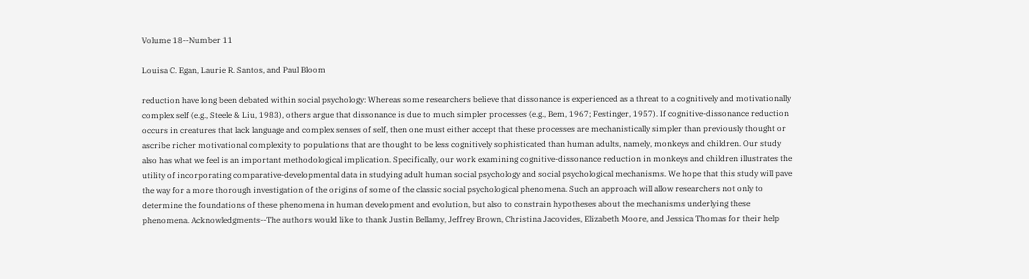Volume 18--Number 11

Louisa C. Egan, Laurie R. Santos, and Paul Bloom

reduction have long been debated within social psychology: Whereas some researchers believe that dissonance is experienced as a threat to a cognitively and motivationally complex self (e.g., Steele & Liu, 1983), others argue that dissonance is due to much simpler processes (e.g., Bem, 1967; Festinger, 1957). If cognitive-dissonance reduction occurs in creatures that lack language and complex senses of self, then one must either accept that these processes are mechanistically simpler than previously thought or ascribe richer motivational complexity to populations that are thought to be less cognitively sophisticated than human adults, namely, monkeys and children. Our study also has what we feel is an important methodological implication. Specifically, our work examining cognitive-dissonance reduction in monkeys and children illustrates the utility of incorporating comparative-developmental data in studying adult human social psychology and social psychological mechanisms. We hope that this study will pave the way for a more thorough investigation of the origins of some of the classic social psychological phenomena. Such an approach will allow researchers not only to determine the foundations of these phenomena in human development and evolution, but also to constrain hypotheses about the mechanisms underlying these phenomena. Acknowledgments--The authors would like to thank Justin Bellamy, Jeffrey Brown, Christina Jacovides, Elizabeth Moore, and Jessica Thomas for their help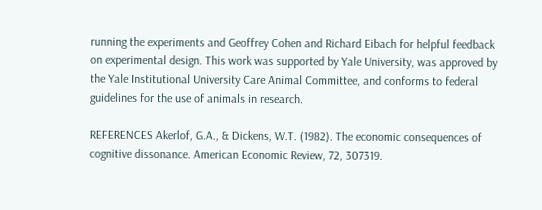running the experiments and Geoffrey Cohen and Richard Eibach for helpful feedback on experimental design. This work was supported by Yale University, was approved by the Yale Institutional University Care Animal Committee, and conforms to federal guidelines for the use of animals in research.

REFERENCES Akerlof, G.A., & Dickens, W.T. (1982). The economic consequences of cognitive dissonance. American Economic Review, 72, 307319.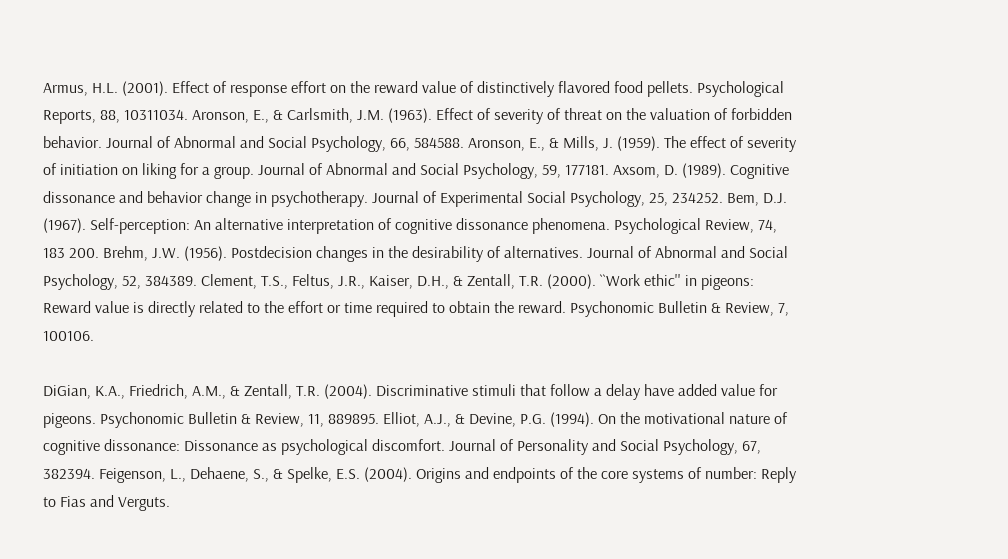Armus, H.L. (2001). Effect of response effort on the reward value of distinctively flavored food pellets. Psychological Reports, 88, 10311034. Aronson, E., & Carlsmith, J.M. (1963). Effect of severity of threat on the valuation of forbidden behavior. Journal of Abnormal and Social Psychology, 66, 584588. Aronson, E., & Mills, J. (1959). The effect of severity of initiation on liking for a group. Journal of Abnormal and Social Psychology, 59, 177181. Axsom, D. (1989). Cognitive dissonance and behavior change in psychotherapy. Journal of Experimental Social Psychology, 25, 234252. Bem, D.J. (1967). Self-perception: An alternative interpretation of cognitive dissonance phenomena. Psychological Review, 74, 183 200. Brehm, J.W. (1956). Postdecision changes in the desirability of alternatives. Journal of Abnormal and Social Psychology, 52, 384389. Clement, T.S., Feltus, J.R., Kaiser, D.H., & Zentall, T.R. (2000). ``Work ethic'' in pigeons: Reward value is directly related to the effort or time required to obtain the reward. Psychonomic Bulletin & Review, 7, 100106.

DiGian, K.A., Friedrich, A.M., & Zentall, T.R. (2004). Discriminative stimuli that follow a delay have added value for pigeons. Psychonomic Bulletin & Review, 11, 889895. Elliot, A.J., & Devine, P.G. (1994). On the motivational nature of cognitive dissonance: Dissonance as psychological discomfort. Journal of Personality and Social Psychology, 67, 382394. Feigenson, L., Dehaene, S., & Spelke, E.S. (2004). Origins and endpoints of the core systems of number: Reply to Fias and Verguts.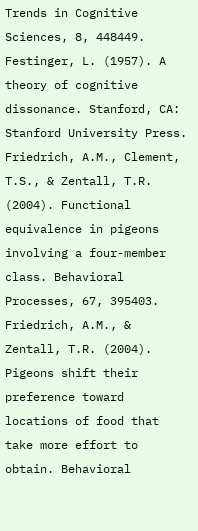Trends in Cognitive Sciences, 8, 448449. Festinger, L. (1957). A theory of cognitive dissonance. Stanford, CA: Stanford University Press. Friedrich, A.M., Clement, T.S., & Zentall, T.R. (2004). Functional equivalence in pigeons involving a four-member class. Behavioral Processes, 67, 395403. Friedrich, A.M., & Zentall, T.R. (2004). Pigeons shift their preference toward locations of food that take more effort to obtain. Behavioral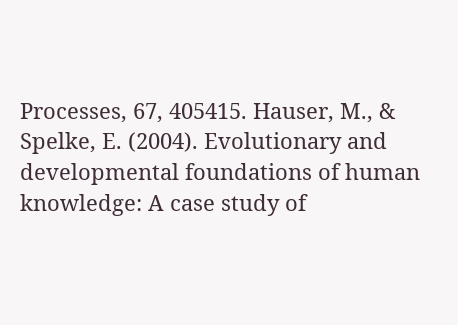Processes, 67, 405415. Hauser, M., & Spelke, E. (2004). Evolutionary and developmental foundations of human knowledge: A case study of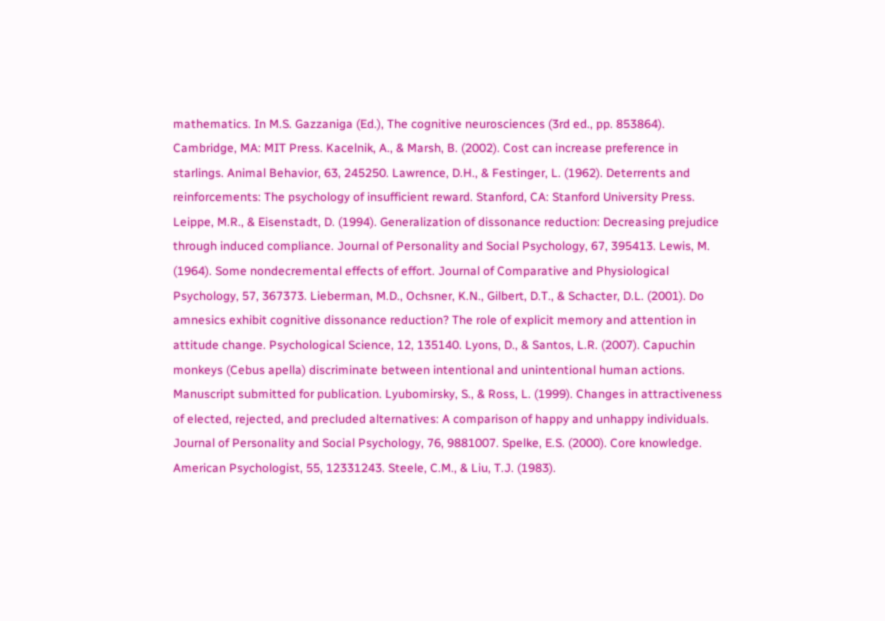mathematics. In M.S. Gazzaniga (Ed.), The cognitive neurosciences (3rd ed., pp. 853864). Cambridge, MA: MIT Press. Kacelnik, A., & Marsh, B. (2002). Cost can increase preference in starlings. Animal Behavior, 63, 245250. Lawrence, D.H., & Festinger, L. (1962). Deterrents and reinforcements: The psychology of insufficient reward. Stanford, CA: Stanford University Press. Leippe, M.R., & Eisenstadt, D. (1994). Generalization of dissonance reduction: Decreasing prejudice through induced compliance. Journal of Personality and Social Psychology, 67, 395413. Lewis, M. (1964). Some nondecremental effects of effort. Journal of Comparative and Physiological Psychology, 57, 367373. Lieberman, M.D., Ochsner, K.N., Gilbert, D.T., & Schacter, D.L. (2001). Do amnesics exhibit cognitive dissonance reduction? The role of explicit memory and attention in attitude change. Psychological Science, 12, 135140. Lyons, D., & Santos, L.R. (2007). Capuchin monkeys (Cebus apella) discriminate between intentional and unintentional human actions. Manuscript submitted for publication. Lyubomirsky, S., & Ross, L. (1999). Changes in attractiveness of elected, rejected, and precluded alternatives: A comparison of happy and unhappy individuals. Journal of Personality and Social Psychology, 76, 9881007. Spelke, E.S. (2000). Core knowledge. American Psychologist, 55, 12331243. Steele, C.M., & Liu, T.J. (1983).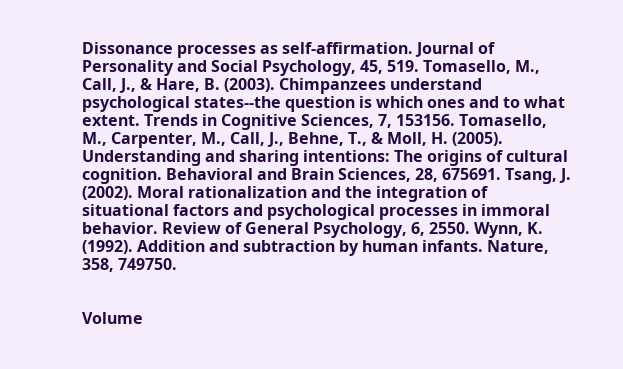Dissonance processes as self-affirmation. Journal of Personality and Social Psychology, 45, 519. Tomasello, M., Call, J., & Hare, B. (2003). Chimpanzees understand psychological states--the question is which ones and to what extent. Trends in Cognitive Sciences, 7, 153156. Tomasello, M., Carpenter, M., Call, J., Behne, T., & Moll, H. (2005). Understanding and sharing intentions: The origins of cultural cognition. Behavioral and Brain Sciences, 28, 675691. Tsang, J. (2002). Moral rationalization and the integration of situational factors and psychological processes in immoral behavior. Review of General Psychology, 6, 2550. Wynn, K. (1992). Addition and subtraction by human infants. Nature, 358, 749750.


Volume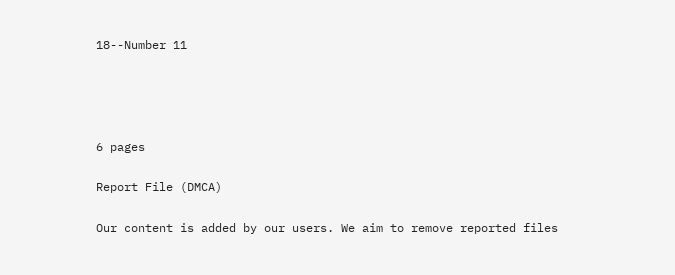18--Number 11




6 pages

Report File (DMCA)

Our content is added by our users. We aim to remove reported files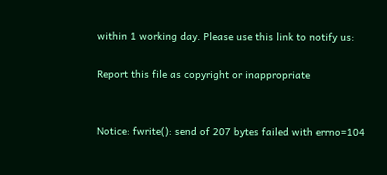within 1 working day. Please use this link to notify us:

Report this file as copyright or inappropriate


Notice: fwrite(): send of 207 bytes failed with errno=104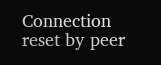Connection reset by peer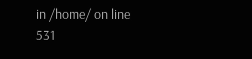in /home/ on line 531